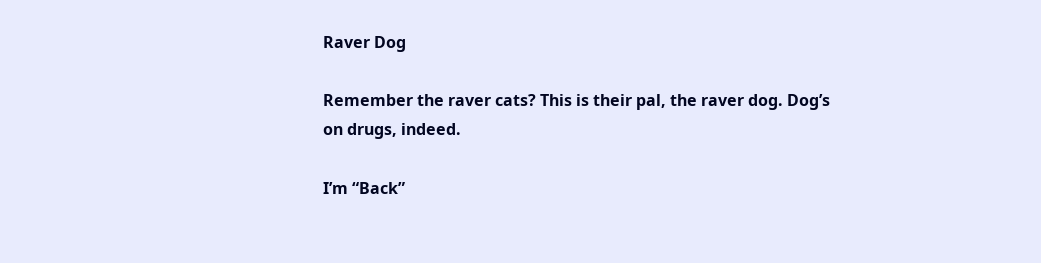Raver Dog

Remember the raver cats? This is their pal, the raver dog. Dog’s on drugs, indeed.

I’m “Back”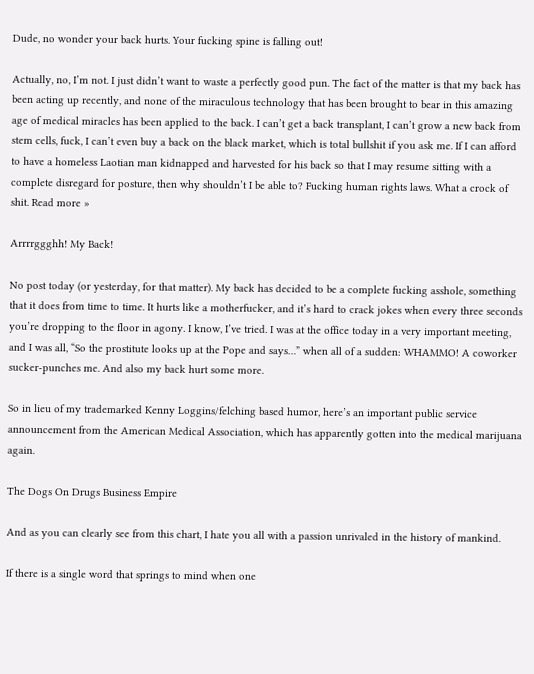Dude, no wonder your back hurts. Your fucking spine is falling out!

Actually, no, I’m not. I just didn’t want to waste a perfectly good pun. The fact of the matter is that my back has been acting up recently, and none of the miraculous technology that has been brought to bear in this amazing age of medical miracles has been applied to the back. I can’t get a back transplant, I can’t grow a new back from stem cells, fuck, I can’t even buy a back on the black market, which is total bullshit if you ask me. If I can afford to have a homeless Laotian man kidnapped and harvested for his back so that I may resume sitting with a complete disregard for posture, then why shouldn’t I be able to? Fucking human rights laws. What a crock of shit. Read more »

Arrrrggghh! My Back!

No post today (or yesterday, for that matter). My back has decided to be a complete fucking asshole, something that it does from time to time. It hurts like a motherfucker, and it’s hard to crack jokes when every three seconds you’re dropping to the floor in agony. I know, I’ve tried. I was at the office today in a very important meeting, and I was all, “So the prostitute looks up at the Pope and says…” when all of a sudden: WHAMMO! A coworker sucker-punches me. And also my back hurt some more.

So in lieu of my trademarked Kenny Loggins/felching based humor, here’s an important public service announcement from the American Medical Association, which has apparently gotten into the medical marijuana again.

The Dogs On Drugs Business Empire

And as you can clearly see from this chart, I hate you all with a passion unrivaled in the history of mankind.

If there is a single word that springs to mind when one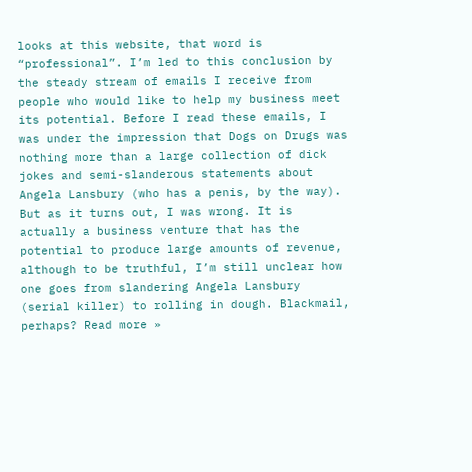looks at this website, that word is “professional”. I’m led to this conclusion by the steady stream of emails I receive from people who would like to help my business meet its potential. Before I read these emails, I was under the impression that Dogs on Drugs was nothing more than a large collection of dick jokes and semi-slanderous statements about Angela Lansbury (who has a penis, by the way). But as it turns out, I was wrong. It is actually a business venture that has the potential to produce large amounts of revenue, although to be truthful, I’m still unclear how one goes from slandering Angela Lansbury (serial killer) to rolling in dough. Blackmail, perhaps? Read more »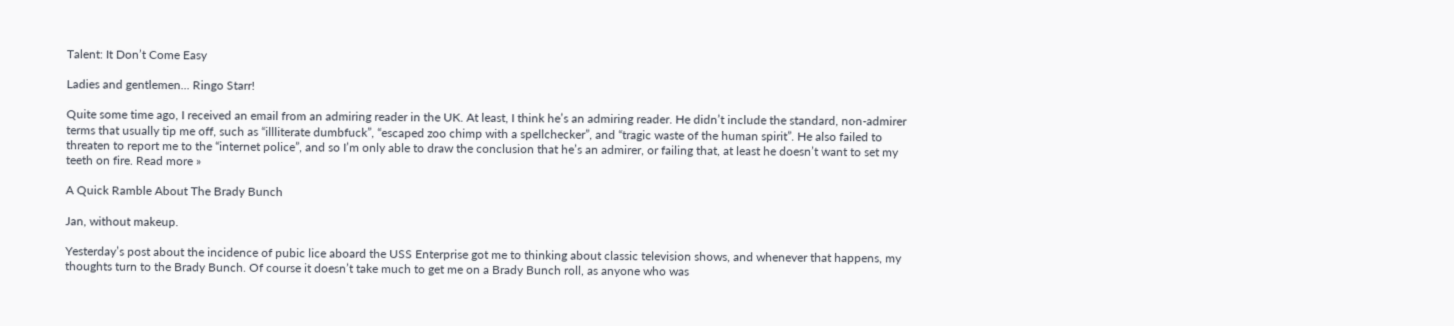Talent: It Don’t Come Easy

Ladies and gentlemen... Ringo Starr!

Quite some time ago, I received an email from an admiring reader in the UK. At least, I think he’s an admiring reader. He didn’t include the standard, non-admirer terms that usually tip me off, such as “illliterate dumbfuck”, “escaped zoo chimp with a spellchecker”, and “tragic waste of the human spirit”. He also failed to threaten to report me to the “internet police”, and so I’m only able to draw the conclusion that he’s an admirer, or failing that, at least he doesn’t want to set my teeth on fire. Read more »

A Quick Ramble About The Brady Bunch

Jan, without makeup.

Yesterday’s post about the incidence of pubic lice aboard the USS Enterprise got me to thinking about classic television shows, and whenever that happens, my thoughts turn to the Brady Bunch. Of course it doesn’t take much to get me on a Brady Bunch roll, as anyone who was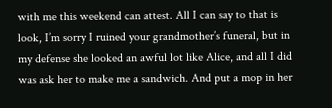with me this weekend can attest. All I can say to that is look, I’m sorry I ruined your grandmother’s funeral, but in my defense she looked an awful lot like Alice, and all I did was ask her to make me a sandwich. And put a mop in her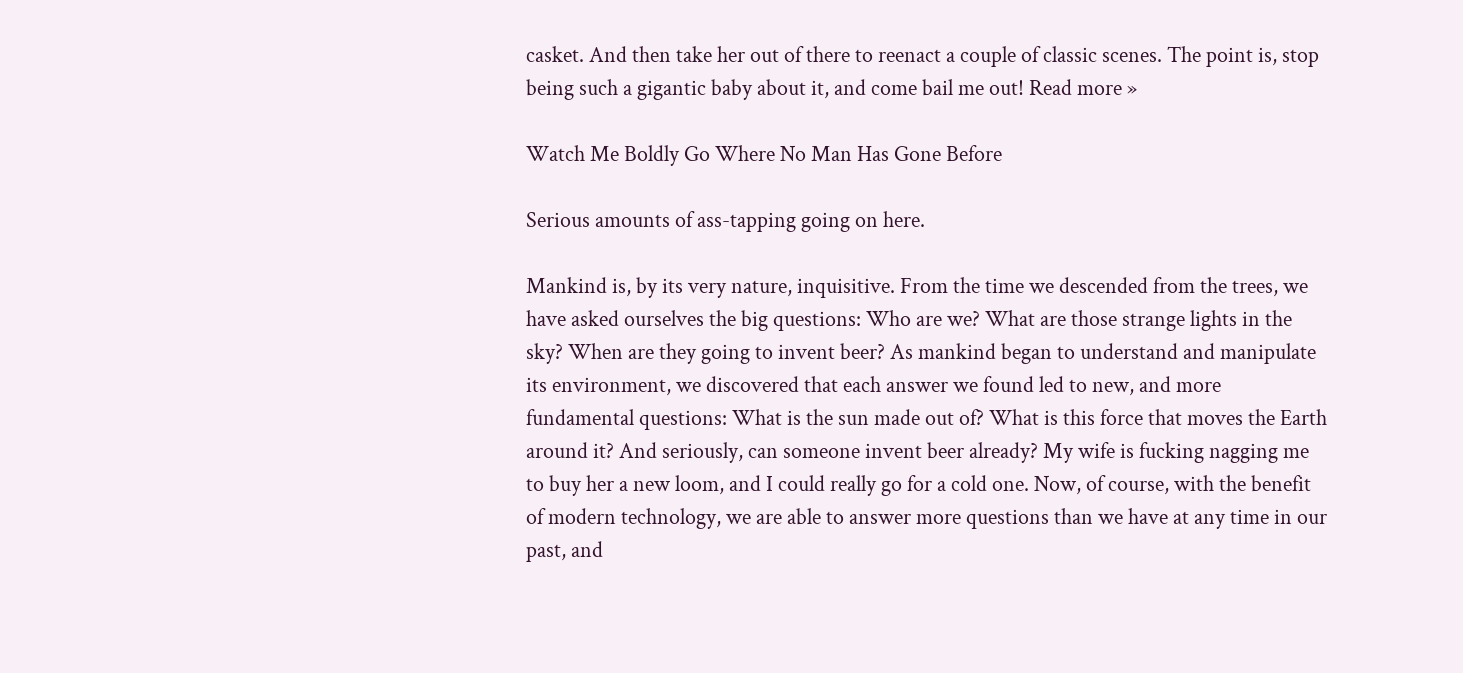casket. And then take her out of there to reenact a couple of classic scenes. The point is, stop being such a gigantic baby about it, and come bail me out! Read more »

Watch Me Boldly Go Where No Man Has Gone Before

Serious amounts of ass-tapping going on here.

Mankind is, by its very nature, inquisitive. From the time we descended from the trees, we have asked ourselves the big questions: Who are we? What are those strange lights in the sky? When are they going to invent beer? As mankind began to understand and manipulate its environment, we discovered that each answer we found led to new, and more fundamental questions: What is the sun made out of? What is this force that moves the Earth around it? And seriously, can someone invent beer already? My wife is fucking nagging me to buy her a new loom, and I could really go for a cold one. Now, of course, with the benefit of modern technology, we are able to answer more questions than we have at any time in our past, and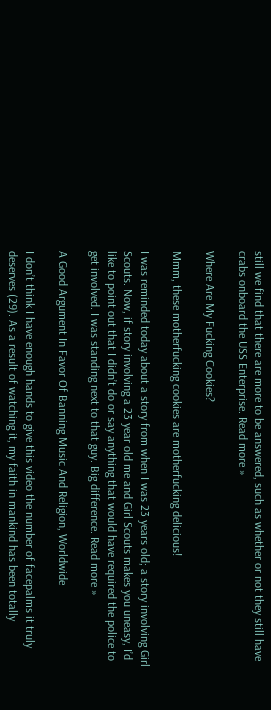still we find that there are more to be answered, such as whether or not they still have crabs onboard the USS Enterprise. Read more »

Where Are My Fucking Cookies?

Mmm, these motherfucking cookies are motherfucking delicious!

I was reminded today about a story from when I was 23 years old; a story involving Girl Scouts. Now, if story involving a 23 year old me and Girl Scouts makes you uneasy, I’d like to point out that I didn’t do or say anything that would have required the police to get involved. I was standing next to that guy. Big difference. Read more »

A Good Argument In Favor Of Banning Music And Religion, Worldwide

I don’t think I have enough hands to give this video the number of facepalms it truly deserves (29). As a result of watching it, my faith in mankind has been totally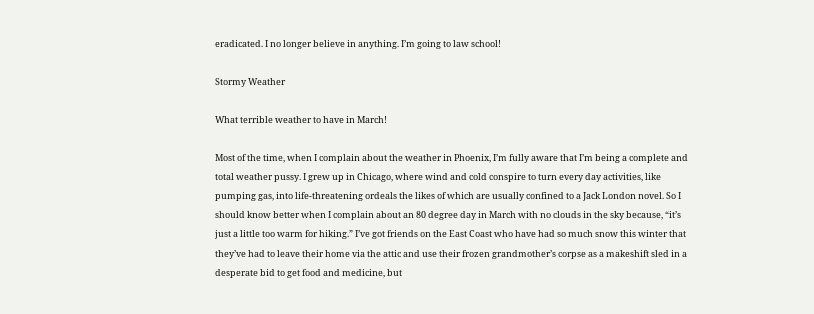eradicated. I no longer believe in anything. I’m going to law school!

Stormy Weather

What terrible weather to have in March!

Most of the time, when I complain about the weather in Phoenix, I’m fully aware that I’m being a complete and total weather pussy. I grew up in Chicago, where wind and cold conspire to turn every day activities, like pumping gas, into life-threatening ordeals the likes of which are usually confined to a Jack London novel. So I should know better when I complain about an 80 degree day in March with no clouds in the sky because, “it’s just a little too warm for hiking.” I’ve got friends on the East Coast who have had so much snow this winter that they’ve had to leave their home via the attic and use their frozen grandmother’s corpse as a makeshift sled in a desperate bid to get food and medicine, but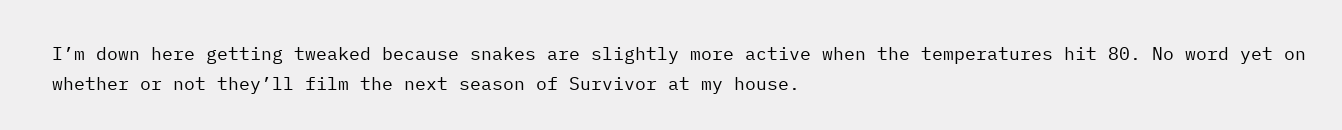I’m down here getting tweaked because snakes are slightly more active when the temperatures hit 80. No word yet on whether or not they’ll film the next season of Survivor at my house.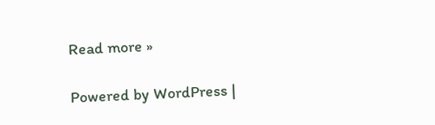Read more »

Powered by WordPress |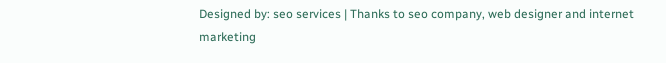Designed by: seo services | Thanks to seo company, web designer and internet marketing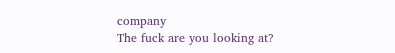company
The fuck are you looking at?